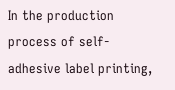In the production process of self-adhesive label printing,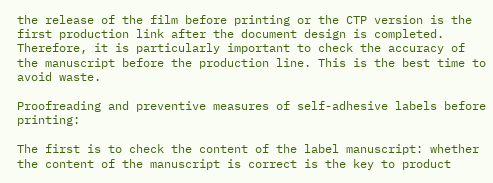the release of the film before printing or the CTP version is the first production link after the document design is completed. Therefore, it is particularly important to check the accuracy of the manuscript before the production line. This is the best time to avoid waste.

Proofreading and preventive measures of self-adhesive labels before printing:

The first is to check the content of the label manuscript: whether the content of the manuscript is correct is the key to product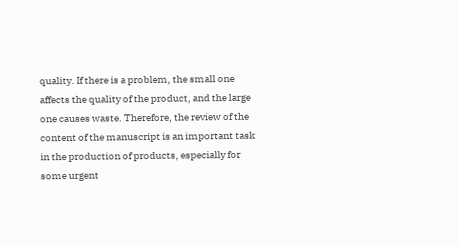quality. If there is a problem, the small one affects the quality of the product, and the large one causes waste. Therefore, the review of the content of the manuscript is an important task in the production of products, especially for some urgent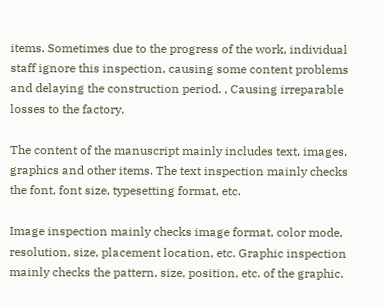items. Sometimes due to the progress of the work, individual staff ignore this inspection, causing some content problems and delaying the construction period. , Causing irreparable losses to the factory.

The content of the manuscript mainly includes text, images, graphics and other items. The text inspection mainly checks the font, font size, typesetting format, etc.

Image inspection mainly checks image format, color mode, resolution, size, placement location, etc. Graphic inspection mainly checks the pattern, size, position, etc. of the graphic.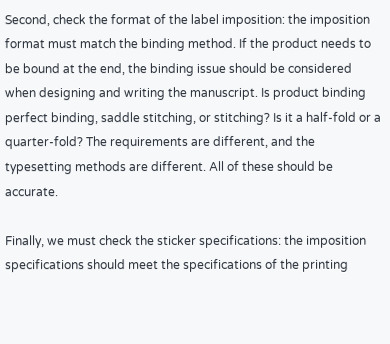Second, check the format of the label imposition: the imposition format must match the binding method. If the product needs to be bound at the end, the binding issue should be considered when designing and writing the manuscript. Is product binding perfect binding, saddle stitching, or stitching? Is it a half-fold or a quarter-fold? The requirements are different, and the typesetting methods are different. All of these should be accurate.

Finally, we must check the sticker specifications: the imposition specifications should meet the specifications of the printing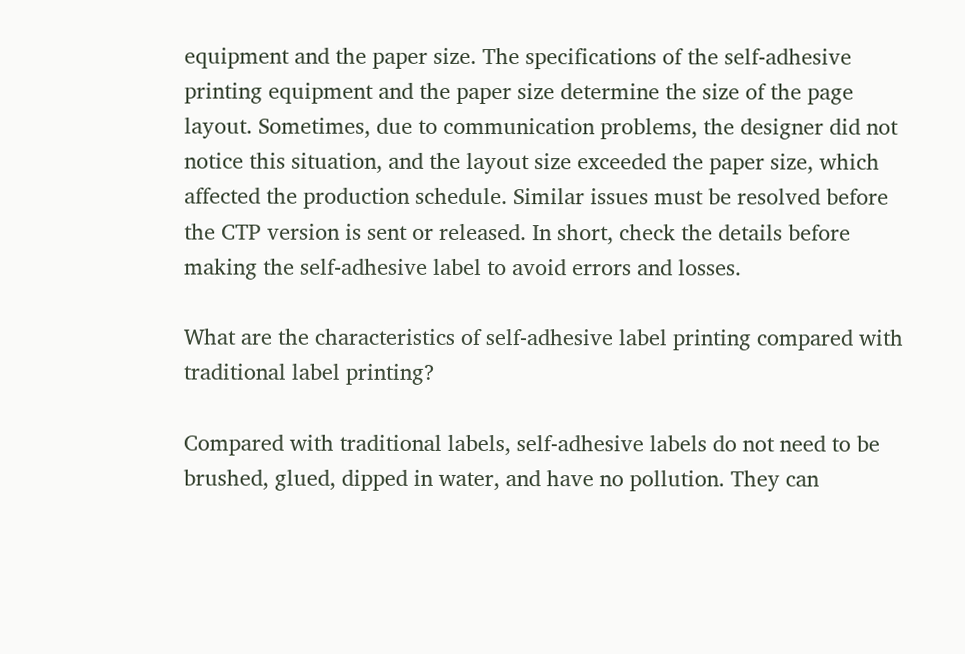equipment and the paper size. The specifications of the self-adhesive printing equipment and the paper size determine the size of the page layout. Sometimes, due to communication problems, the designer did not notice this situation, and the layout size exceeded the paper size, which affected the production schedule. Similar issues must be resolved before the CTP version is sent or released. In short, check the details before making the self-adhesive label to avoid errors and losses.

What are the characteristics of self-adhesive label printing compared with traditional label printing?

Compared with traditional labels, self-adhesive labels do not need to be brushed, glued, dipped in water, and have no pollution. They can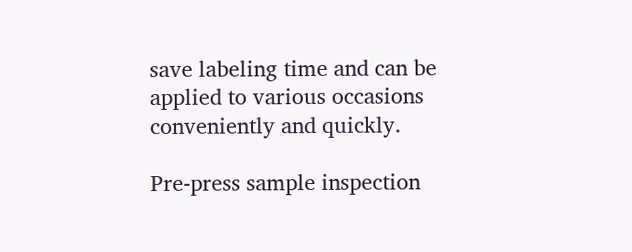save labeling time and can be applied to various occasions conveniently and quickly.

Pre-press sample inspection